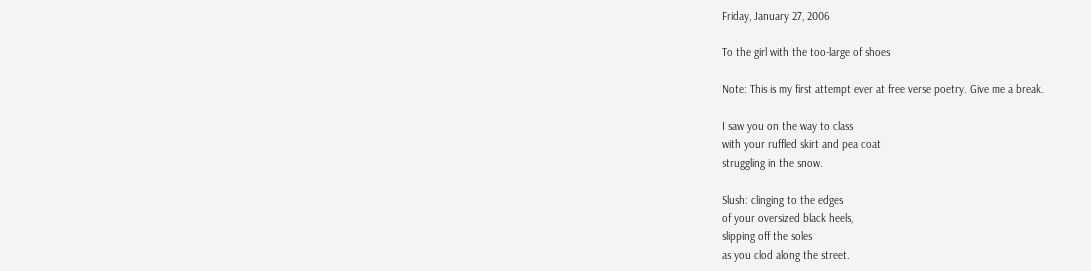Friday, January 27, 2006

To the girl with the too-large of shoes

Note: This is my first attempt ever at free verse poetry. Give me a break.

I saw you on the way to class
with your ruffled skirt and pea coat
struggling in the snow.

Slush: clinging to the edges
of your oversized black heels,
slipping off the soles
as you clod along the street.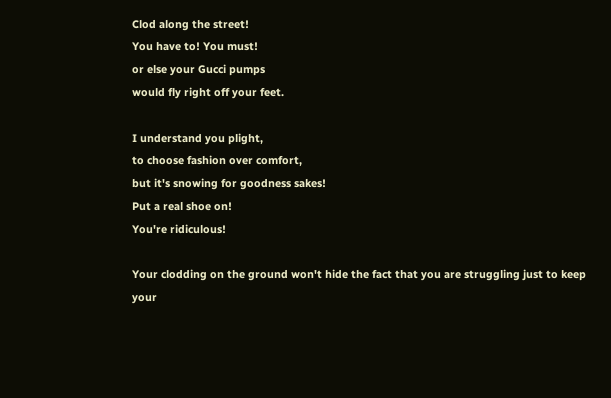Clod along the street!
You have to! You must!
or else your Gucci pumps
would fly right off your feet.

I understand you plight,
to choose fashion over comfort,
but it's snowing for goodness sakes!
Put a real shoe on!
You're ridiculous!

Your clodding on the ground won't hide the fact that you are struggling just to keep your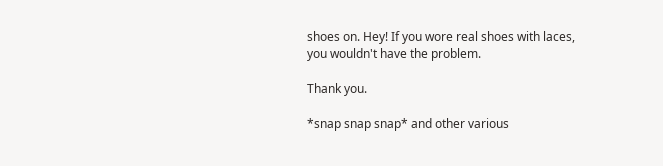shoes on. Hey! If you wore real shoes with laces, you wouldn't have the problem.

Thank you.

*snap snap snap* and other various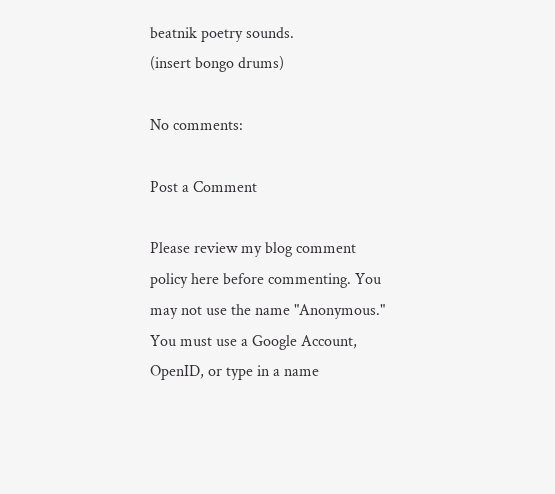beatnik poetry sounds.
(insert bongo drums)

No comments:

Post a Comment

Please review my blog comment policy here before commenting. You may not use the name "Anonymous." You must use a Google Account, OpenID, or type in a name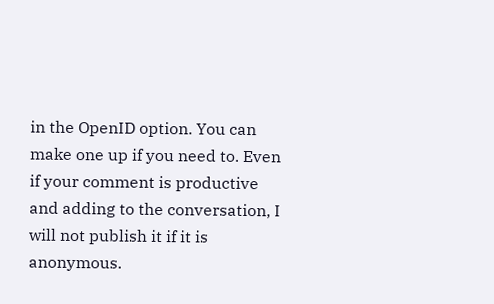in the OpenID option. You can make one up if you need to. Even if your comment is productive and adding to the conversation, I will not publish it if it is anonymous.